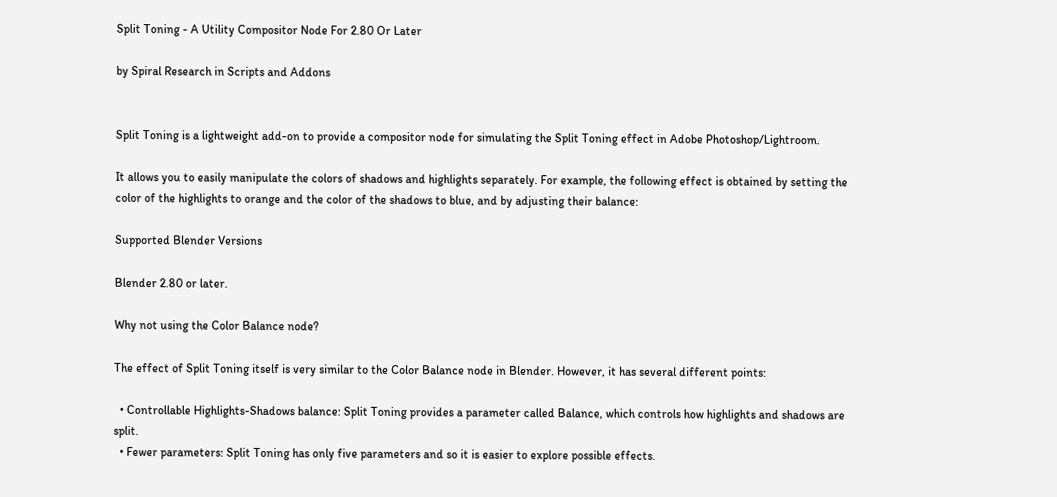Split Toning - A Utility Compositor Node For 2.80 Or Later

by Spiral Research in Scripts and Addons


Split Toning is a lightweight add-on to provide a compositor node for simulating the Split Toning effect in Adobe Photoshop/Lightroom.

It allows you to easily manipulate the colors of shadows and highlights separately. For example, the following effect is obtained by setting the color of the highlights to orange and the color of the shadows to blue, and by adjusting their balance:

Supported Blender Versions

Blender 2.80 or later.

Why not using the Color Balance node?

The effect of Split Toning itself is very similar to the Color Balance node in Blender. However, it has several different points:

  • Controllable Highlights-Shadows balance: Split Toning provides a parameter called Balance, which controls how highlights and shadows are split.
  • Fewer parameters: Split Toning has only five parameters and so it is easier to explore possible effects.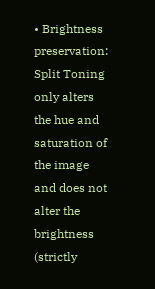• Brightness preservation: Split Toning only alters the hue and saturation of the image and does not alter the brightness (strictly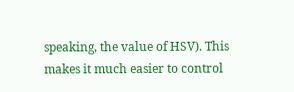speaking, the value of HSV). This makes it much easier to control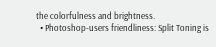the colorfulness and brightness.
  • Photoshop-users friendliness: Split Toning is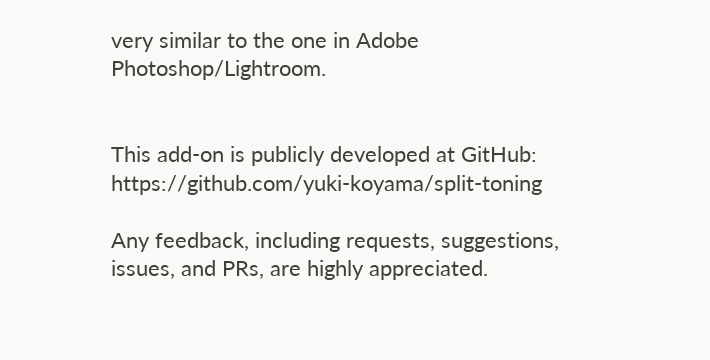very similar to the one in Adobe Photoshop/Lightroom.


This add-on is publicly developed at GitHub: https://github.com/yuki-koyama/split-toning

Any feedback, including requests, suggestions, issues, and PRs, are highly appreciated.